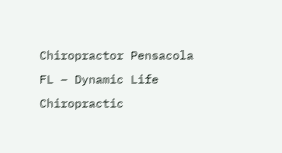Chiropractor Pensacola FL – Dynamic Life Chiropractic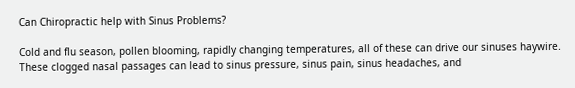Can Chiropractic help with Sinus Problems?

Cold and flu season, pollen blooming, rapidly changing temperatures, all of these can drive our sinuses haywire. These clogged nasal passages can lead to sinus pressure, sinus pain, sinus headaches, and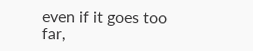even if it goes too far,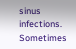sinus infections. Sometimes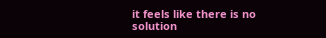it feels like there is no solution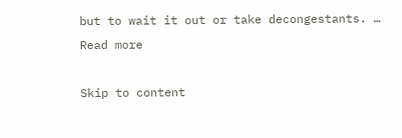but to wait it out or take decongestants. … Read more

Skip to content